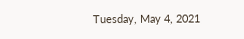Tuesday, May 4, 2021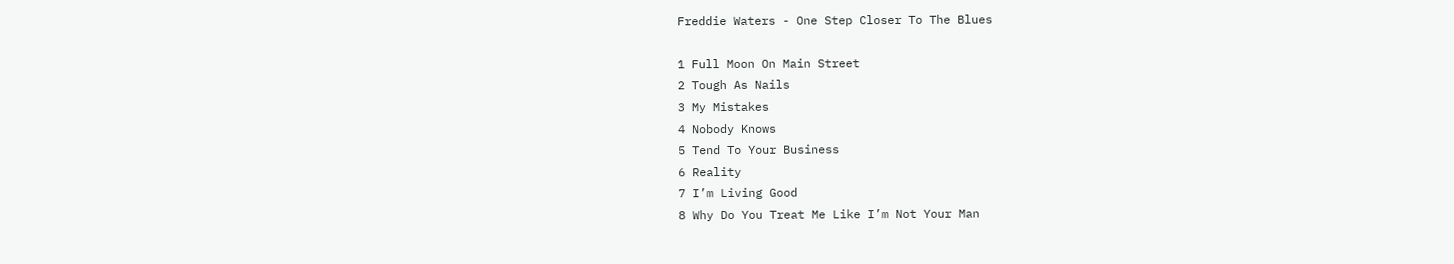Freddie Waters - One Step Closer To The Blues

1 Full Moon On Main Street
2 Tough As Nails
3 My Mistakes
4 Nobody Knows
5 Tend To Your Business
6 Reality
7 I’m Living Good
8 Why Do You Treat Me Like I’m Not Your Man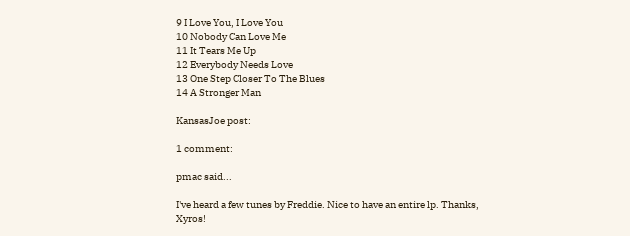9 I Love You, I Love You
10 Nobody Can Love Me
11 It Tears Me Up
12 Everybody Needs Love
13 One Step Closer To The Blues
14 A Stronger Man

KansasJoe post:

1 comment:

pmac said...

I've heard a few tunes by Freddie. Nice to have an entire lp. Thanks, Xyros!